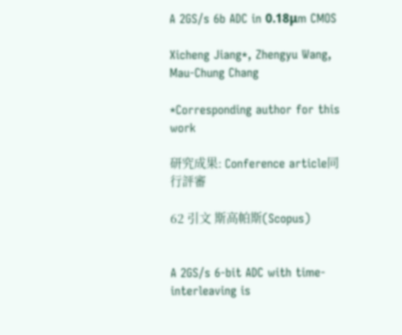A 2GS/s 6b ADC in 0.18μm CMOS

Xicheng Jiang*, Zhengyu Wang, Mau-Chung Chang

*Corresponding author for this work

研究成果: Conference article同行評審

62 引文 斯高帕斯(Scopus)


A 2GS/s 6-bit ADC with time-interleaving is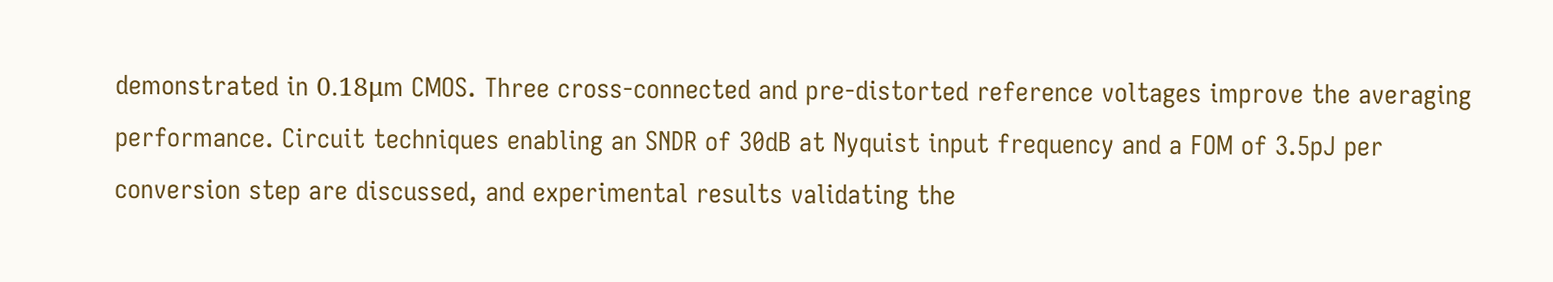demonstrated in 0.18μm CMOS. Three cross-connected and pre-distorted reference voltages improve the averaging performance. Circuit techniques enabling an SNDR of 30dB at Nyquist input frequency and a FOM of 3.5pJ per conversion step are discussed, and experimental results validating the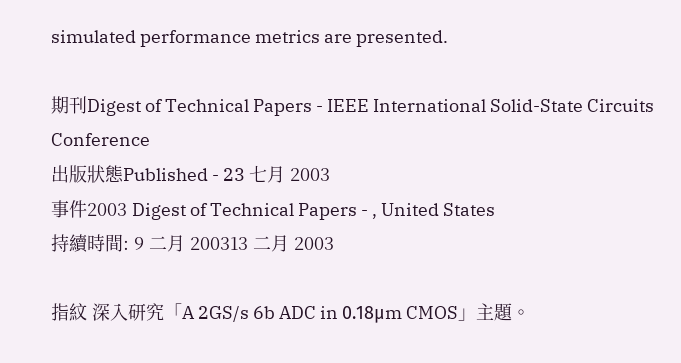simulated performance metrics are presented.

期刊Digest of Technical Papers - IEEE International Solid-State Circuits Conference
出版狀態Published - 23 七月 2003
事件2003 Digest of Technical Papers - , United States
持續時間: 9 二月 200313 二月 2003

指紋 深入研究「A 2GS/s 6b ADC in 0.18μm CMOS」主題。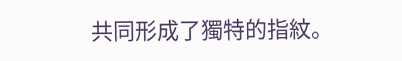共同形成了獨特的指紋。